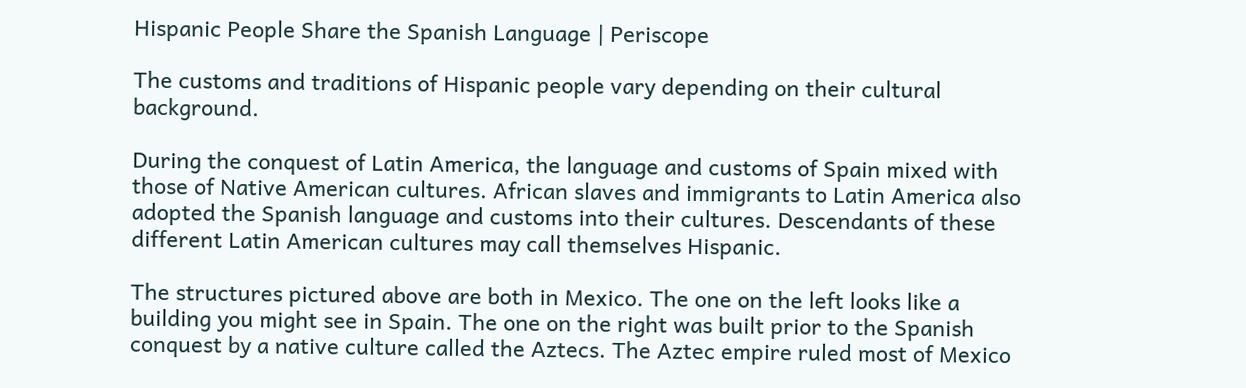Hispanic People Share the Spanish Language | Periscope

The customs and traditions of Hispanic people vary depending on their cultural background.

During the conquest of Latin America, the language and customs of Spain mixed with those of Native American cultures. African slaves and immigrants to Latin America also adopted the Spanish language and customs into their cultures. Descendants of these different Latin American cultures may call themselves Hispanic.

The structures pictured above are both in Mexico. The one on the left looks like a building you might see in Spain. The one on the right was built prior to the Spanish conquest by a native culture called the Aztecs. The Aztec empire ruled most of Mexico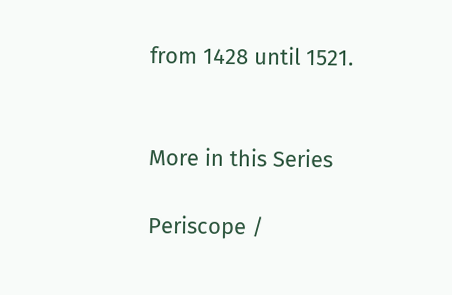from 1428 until 1521.


More in this Series

Periscope /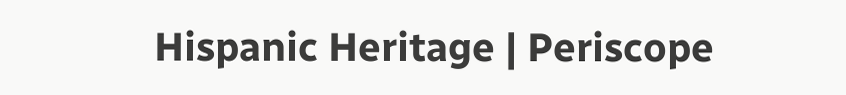Hispanic Heritage | Periscope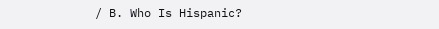/ B. Who Is Hispanic?